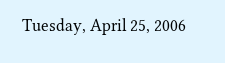Tuesday, April 25, 2006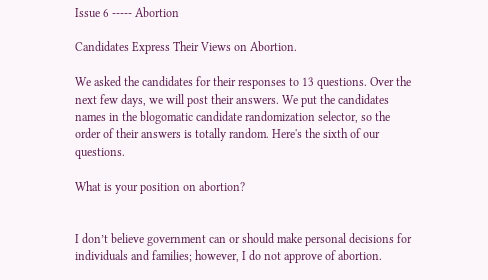Issue 6 ----- Abortion

Candidates Express Their Views on Abortion.

We asked the candidates for their responses to 13 questions. Over the next few days, we will post their answers. We put the candidates names in the blogomatic candidate randomization selector, so the order of their answers is totally random. Here's the sixth of our questions.

What is your position on abortion?


I don’t believe government can or should make personal decisions for individuals and families; however, I do not approve of abortion.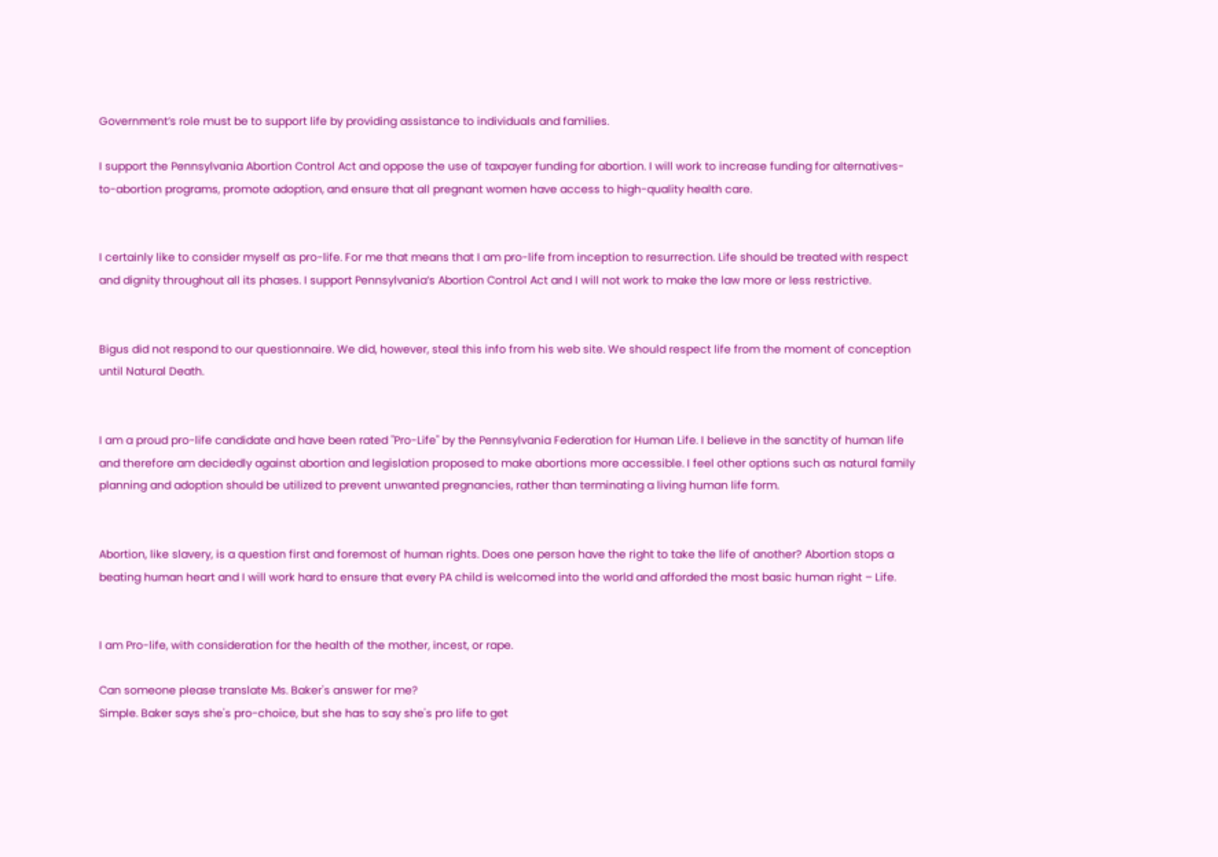Government’s role must be to support life by providing assistance to individuals and families.

I support the Pennsylvania Abortion Control Act and oppose the use of taxpayer funding for abortion. I will work to increase funding for alternatives-to-abortion programs, promote adoption, and ensure that all pregnant women have access to high-quality health care.


I certainly like to consider myself as pro-life. For me that means that I am pro-life from inception to resurrection. Life should be treated with respect and dignity throughout all its phases. I support Pennsylvania’s Abortion Control Act and I will not work to make the law more or less restrictive.


Bigus did not respond to our questionnaire. We did, however, steal this info from his web site. We should respect life from the moment of conception until Natural Death.


I am a proud pro-life candidate and have been rated "Pro-Life" by the Pennsylvania Federation for Human Life. I believe in the sanctity of human life and therefore am decidedly against abortion and legislation proposed to make abortions more accessible. I feel other options such as natural family planning and adoption should be utilized to prevent unwanted pregnancies, rather than terminating a living human life form.


Abortion, like slavery, is a question first and foremost of human rights. Does one person have the right to take the life of another? Abortion stops a beating human heart and I will work hard to ensure that every PA child is welcomed into the world and afforded the most basic human right – Life.


I am Pro-life, with consideration for the health of the mother, incest, or rape.

Can someone please translate Ms. Baker's answer for me?
Simple. Baker says she's pro-choice, but she has to say she's pro life to get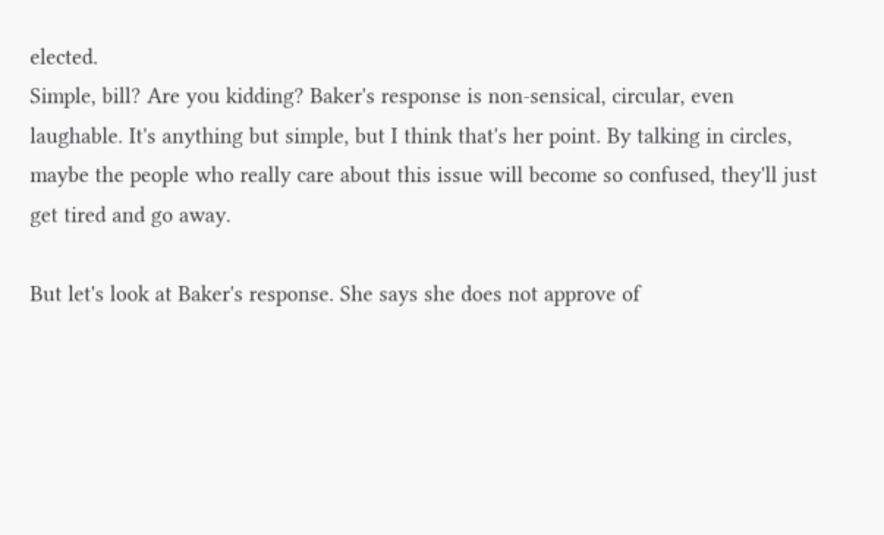elected.
Simple, bill? Are you kidding? Baker's response is non-sensical, circular, even laughable. It's anything but simple, but I think that's her point. By talking in circles, maybe the people who really care about this issue will become so confused, they'll just get tired and go away.

But let's look at Baker's response. She says she does not approve of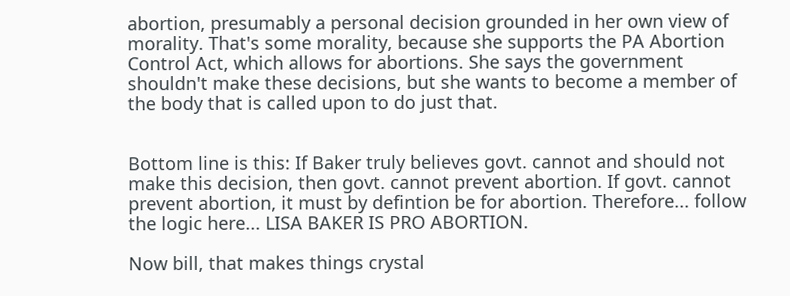abortion, presumably a personal decision grounded in her own view of morality. That's some morality, because she supports the PA Abortion Control Act, which allows for abortions. She says the government shouldn't make these decisions, but she wants to become a member of the body that is called upon to do just that.


Bottom line is this: If Baker truly believes govt. cannot and should not make this decision, then govt. cannot prevent abortion. If govt. cannot prevent abortion, it must by defintion be for abortion. Therefore... follow the logic here... LISA BAKER IS PRO ABORTION.

Now bill, that makes things crystal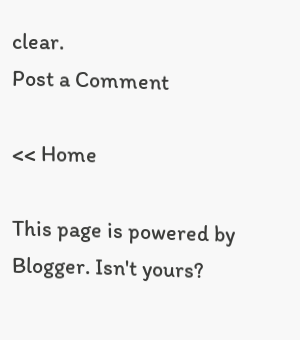clear.
Post a Comment

<< Home

This page is powered by Blogger. Isn't yours?